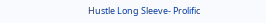Hustle Long Sleeve- Prolific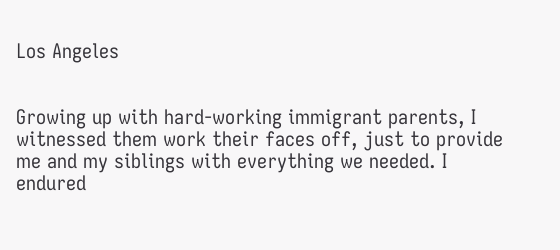Los Angeles


Growing up with hard-working immigrant parents, I witnessed them work their faces off, just to provide me and my siblings with everything we needed. I endured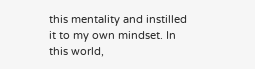this mentality and instilled it to my own mindset. In this world,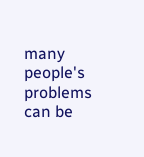many people's problems can be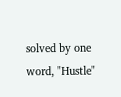solved by one word, "Hustle"